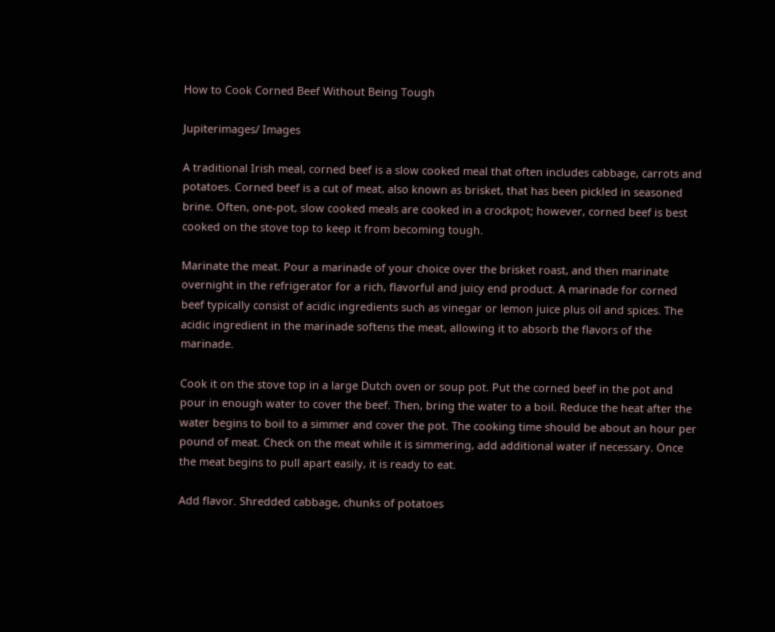How to Cook Corned Beef Without Being Tough

Jupiterimages/ Images

A traditional Irish meal, corned beef is a slow cooked meal that often includes cabbage, carrots and potatoes. Corned beef is a cut of meat, also known as brisket, that has been pickled in seasoned brine. Often, one-pot, slow cooked meals are cooked in a crockpot; however, corned beef is best cooked on the stove top to keep it from becoming tough.

Marinate the meat. Pour a marinade of your choice over the brisket roast, and then marinate overnight in the refrigerator for a rich, flavorful and juicy end product. A marinade for corned beef typically consist of acidic ingredients such as vinegar or lemon juice plus oil and spices. The acidic ingredient in the marinade softens the meat, allowing it to absorb the flavors of the marinade.

Cook it on the stove top in a large Dutch oven or soup pot. Put the corned beef in the pot and pour in enough water to cover the beef. Then, bring the water to a boil. Reduce the heat after the water begins to boil to a simmer and cover the pot. The cooking time should be about an hour per pound of meat. Check on the meat while it is simmering, add additional water if necessary. Once the meat begins to pull apart easily, it is ready to eat.

Add flavor. Shredded cabbage, chunks of potatoes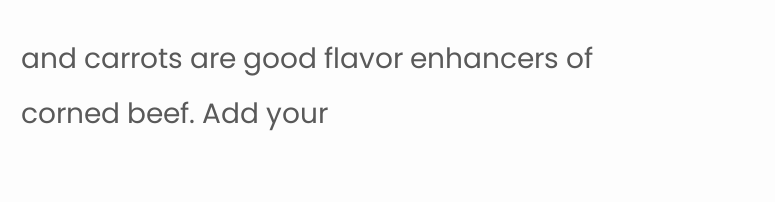and carrots are good flavor enhancers of corned beef. Add your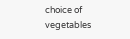choice of vegetables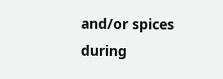and/or spices during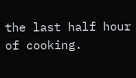the last half hour of cooking.